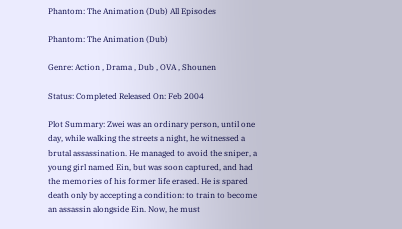Phantom: The Animation (Dub) All Episodes

Phantom: The Animation (Dub)

Genre: Action , Drama , Dub , OVA , Shounen

Status: Completed Released On: Feb 2004

Plot Summary: Zwei was an ordinary person, until one day, while walking the streets a night, he witnessed a brutal assassination. He managed to avoid the sniper, a young girl named Ein, but was soon captured, and had the memories of his former life erased. He is spared death only by accepting a condition: to train to become an assassin alongside Ein. Now, he must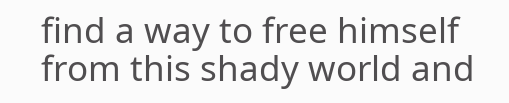find a way to free himself from this shady world and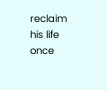reclaim his life once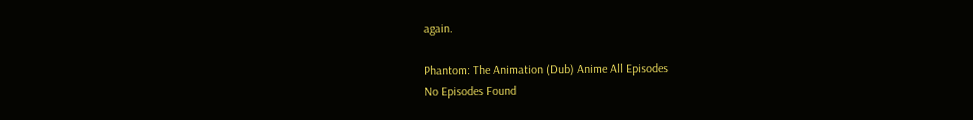again.

Phantom: The Animation (Dub) Anime All Episodes
No Episodes Found